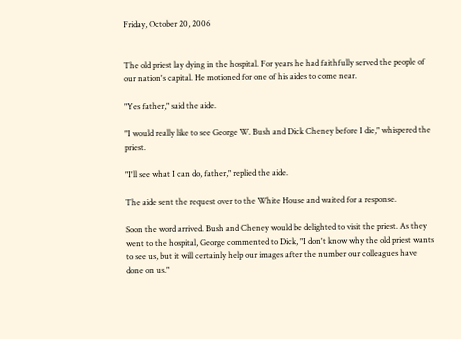Friday, October 20, 2006


The old priest lay dying in the hospital. For years he had faithfully served the people of our nation's capital. He motioned for one of his aides to come near.

"Yes father," said the aide.

"I would really like to see George W. Bush and Dick Cheney before I die," whispered the priest.

"I'll see what I can do, father," replied the aide.

The aide sent the request over to the White House and waited for a response.

Soon the word arrived. Bush and Cheney would be delighted to visit the priest. As they went to the hospital, George commented to Dick, "I don't know why the old priest wants to see us, but it will certainly help our images after the number our colleagues have done on us."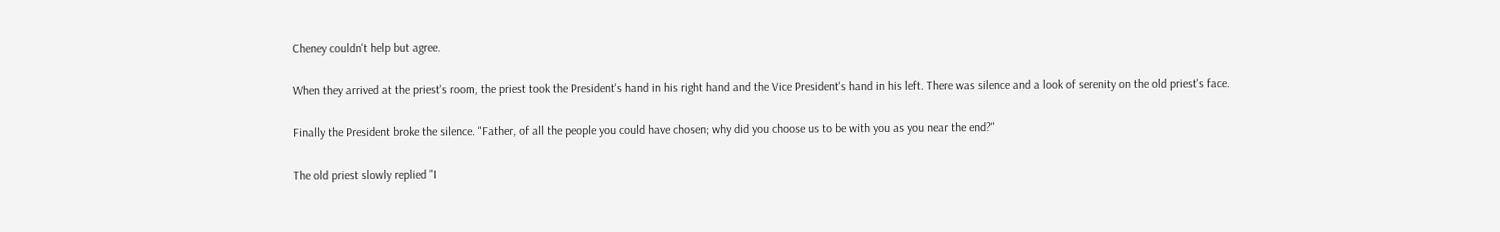Cheney couldn't help but agree.

When they arrived at the priest's room, the priest took the President's hand in his right hand and the Vice President's hand in his left. There was silence and a look of serenity on the old priest's face.

Finally the President broke the silence. "Father, of all the people you could have chosen; why did you choose us to be with you as you near the end?"

The old priest slowly replied "I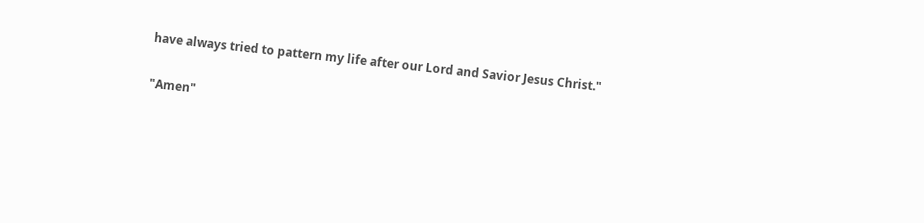have always tried to pattern my life after our Lord and Savior Jesus Christ."

"Amen"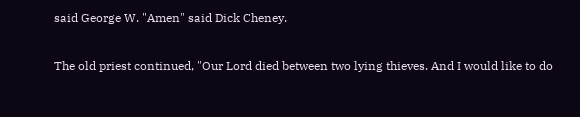said George W. "Amen" said Dick Cheney.

The old priest continued, "Our Lord died between two lying thieves. And I would like to do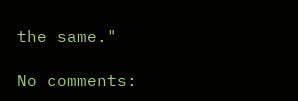the same."

No comments: